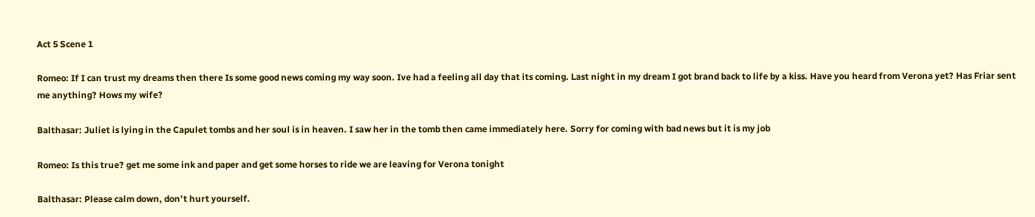Act 5 Scene 1

Romeo: If I can trust my dreams then there Is some good news coming my way soon. Ive had a feeling all day that its coming. Last night in my dream I got brand back to life by a kiss. Have you heard from Verona yet? Has Friar sent me anything? Hows my wife?

Balthasar: Juliet is lying in the Capulet tombs and her soul is in heaven. I saw her in the tomb then came immediately here. Sorry for coming with bad news but it is my job

Romeo: Is this true? get me some ink and paper and get some horses to ride we are leaving for Verona tonight

Balthasar: Please calm down, don’t hurt yourself.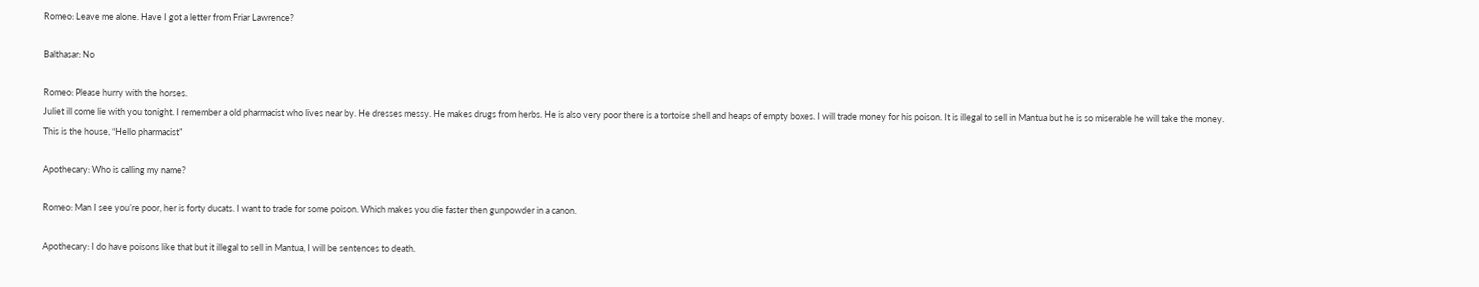Romeo: Leave me alone. Have I got a letter from Friar Lawrence?

Balthasar: No

Romeo: Please hurry with the horses.
Juliet ill come lie with you tonight. I remember a old pharmacist who lives near by. He dresses messy. He makes drugs from herbs. He is also very poor there is a tortoise shell and heaps of empty boxes. I will trade money for his poison. It is illegal to sell in Mantua but he is so miserable he will take the money.
This is the house, “Hello pharmacist”

Apothecary: Who is calling my name?

Romeo: Man I see you’re poor, her is forty ducats. I want to trade for some poison. Which makes you die faster then gunpowder in a canon.

Apothecary: I do have poisons like that but it illegal to sell in Mantua, I will be sentences to death.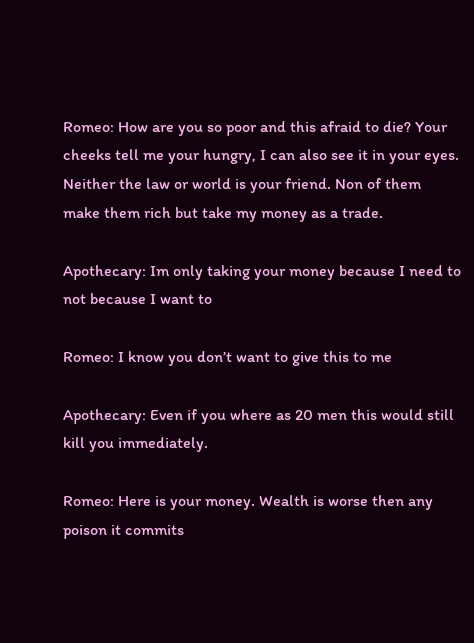Romeo: How are you so poor and this afraid to die? Your cheeks tell me your hungry, I can also see it in your eyes. Neither the law or world is your friend. Non of them make them rich but take my money as a trade.

Apothecary: Im only taking your money because I need to not because I want to

Romeo: I know you don’t want to give this to me

Apothecary: Even if you where as 20 men this would still kill you immediately.

Romeo: Here is your money. Wealth is worse then any poison it commits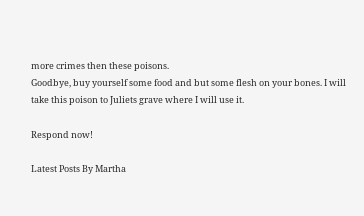more crimes then these poisons.
Goodbye, buy yourself some food and but some flesh on your bones. I will take this poison to Juliets grave where I will use it.

Respond now!

Latest Posts By Martha